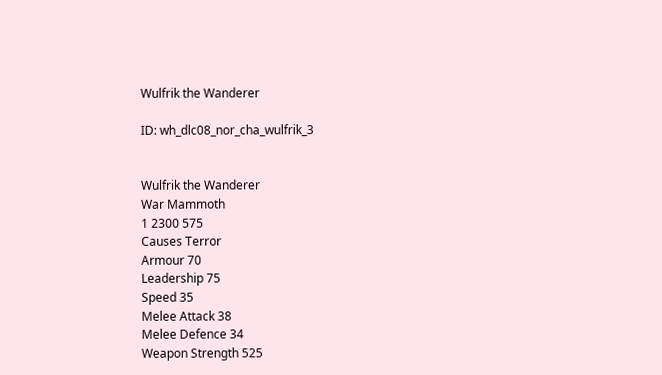Wulfrik the Wanderer

ID: wh_dlc08_nor_cha_wulfrik_3


Wulfrik the Wanderer
War Mammoth
1 2300 575
Causes Terror
Armour 70
Leadership 75
Speed 35
Melee Attack 38
Melee Defence 34
Weapon Strength 525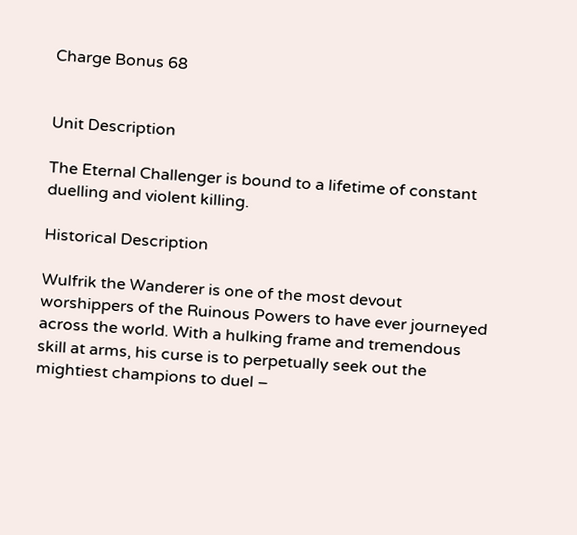Charge Bonus 68


Unit Description

The Eternal Challenger is bound to a lifetime of constant duelling and violent killing.

Historical Description

Wulfrik the Wanderer is one of the most devout worshippers of the Ruinous Powers to have ever journeyed across the world. With a hulking frame and tremendous skill at arms, his curse is to perpetually seek out the mightiest champions to duel –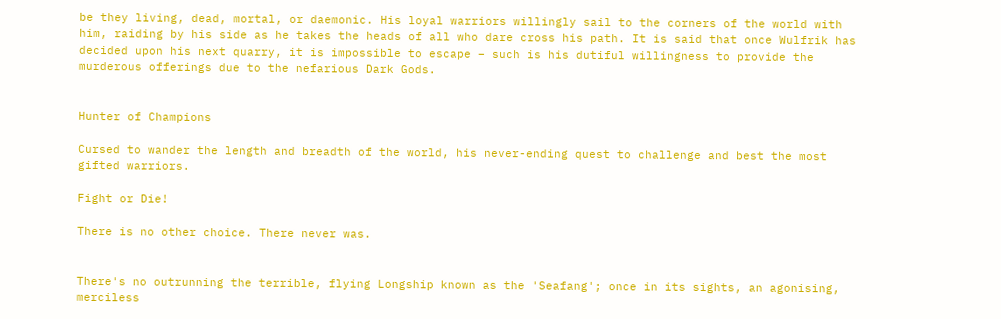be they living, dead, mortal, or daemonic. His loyal warriors willingly sail to the corners of the world with him, raiding by his side as he takes the heads of all who dare cross his path. It is said that once Wulfrik has decided upon his next quarry, it is impossible to escape – such is his dutiful willingness to provide the murderous offerings due to the nefarious Dark Gods.


Hunter of Champions

Cursed to wander the length and breadth of the world, his never-ending quest to challenge and best the most gifted warriors.

Fight or Die!

There is no other choice. There never was.


There's no outrunning the terrible, flying Longship known as the 'Seafang'; once in its sights, an agonising, merciless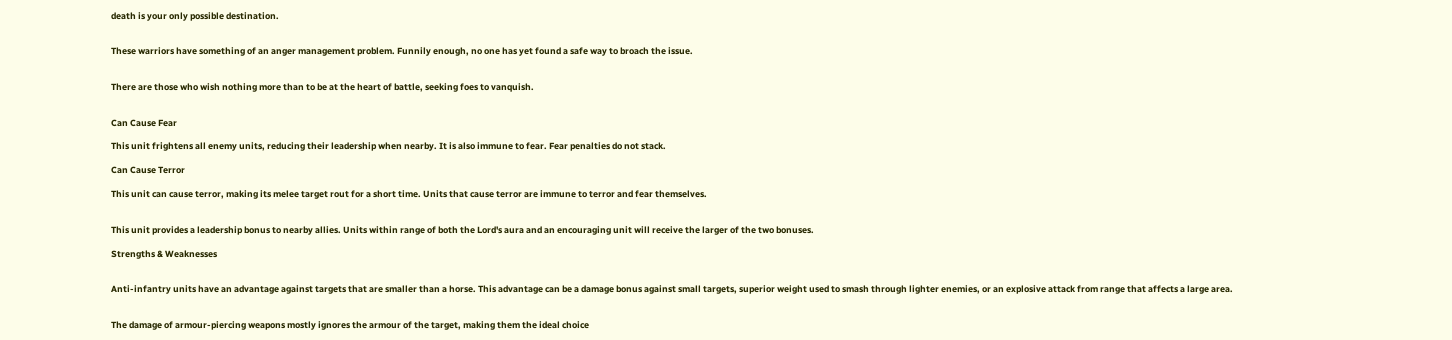death is your only possible destination.


These warriors have something of an anger management problem. Funnily enough, no one has yet found a safe way to broach the issue.


There are those who wish nothing more than to be at the heart of battle, seeking foes to vanquish.


Can Cause Fear

This unit frightens all enemy units, reducing their leadership when nearby. It is also immune to fear. Fear penalties do not stack.

Can Cause Terror

This unit can cause terror, making its melee target rout for a short time. Units that cause terror are immune to terror and fear themselves.


This unit provides a leadership bonus to nearby allies. Units within range of both the Lord's aura and an encouraging unit will receive the larger of the two bonuses.

Strengths & Weaknesses


Anti-infantry units have an advantage against targets that are smaller than a horse. This advantage can be a damage bonus against small targets, superior weight used to smash through lighter enemies, or an explosive attack from range that affects a large area.


The damage of armour-piercing weapons mostly ignores the armour of the target, making them the ideal choice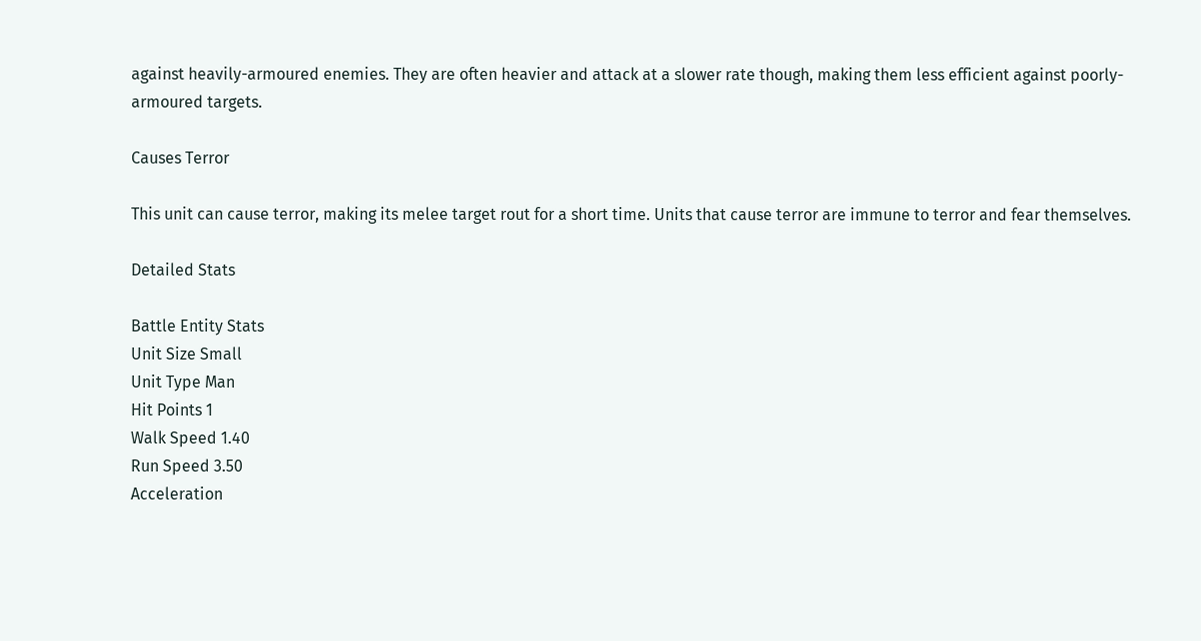against heavily-armoured enemies. They are often heavier and attack at a slower rate though, making them less efficient against poorly-armoured targets.

Causes Terror

This unit can cause terror, making its melee target rout for a short time. Units that cause terror are immune to terror and fear themselves.

Detailed Stats

Battle Entity Stats
Unit Size Small
Unit Type Man
Hit Points 1
Walk Speed 1.40
Run Speed 3.50
Acceleration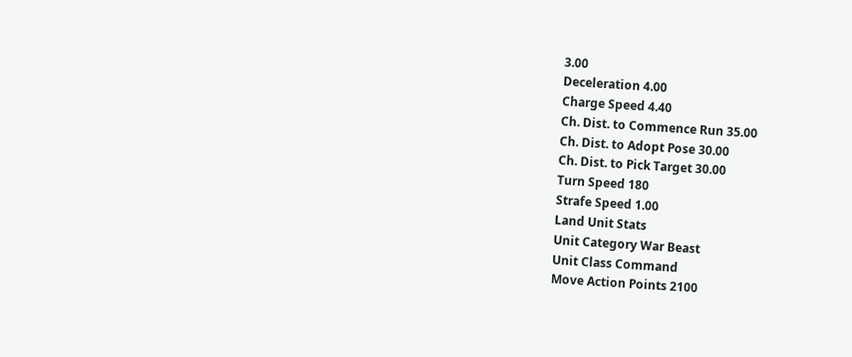3.00
Deceleration 4.00
Charge Speed 4.40
Ch. Dist. to Commence Run 35.00
Ch. Dist. to Adopt Pose 30.00
Ch. Dist. to Pick Target 30.00
Turn Speed 180
Strafe Speed 1.00
Land Unit Stats
Unit Category War Beast
Unit Class Command
Move Action Points 2100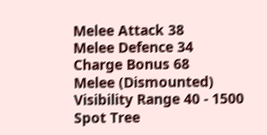Melee Attack 38
Melee Defence 34
Charge Bonus 68
Melee (Dismounted)
Visibility Range 40 - 1500
Spot Tree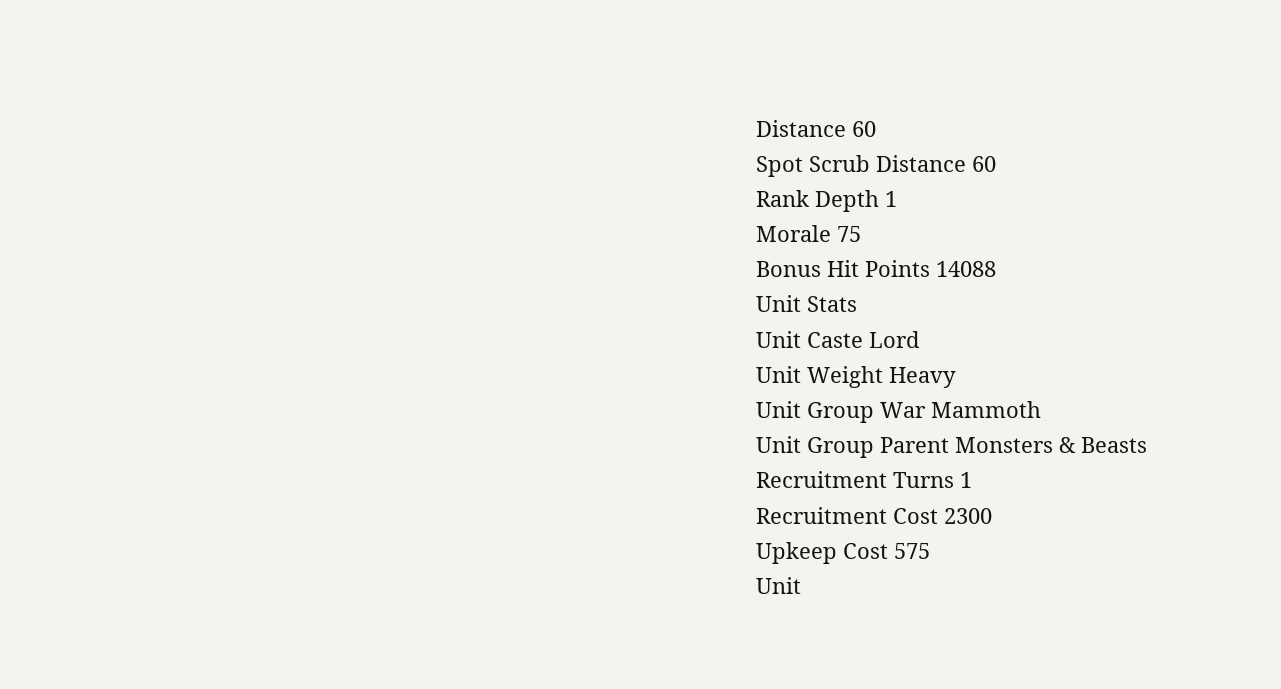Distance 60
Spot Scrub Distance 60
Rank Depth 1
Morale 75
Bonus Hit Points 14088
Unit Stats
Unit Caste Lord
Unit Weight Heavy
Unit Group War Mammoth
Unit Group Parent Monsters & Beasts
Recruitment Turns 1
Recruitment Cost 2300
Upkeep Cost 575
Unit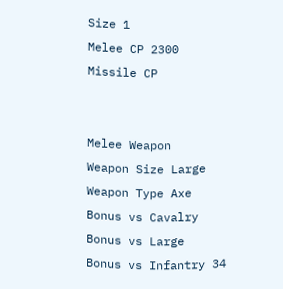Size 1
Melee CP 2300
Missile CP


Melee Weapon
Weapon Size Large
Weapon Type Axe
Bonus vs Cavalry
Bonus vs Large
Bonus vs Infantry 34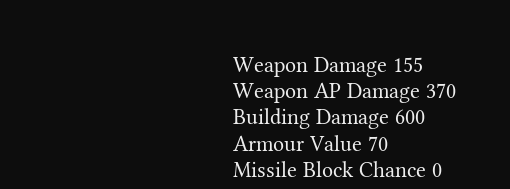Weapon Damage 155
Weapon AP Damage 370
Building Damage 600
Armour Value 70
Missile Block Chance 0